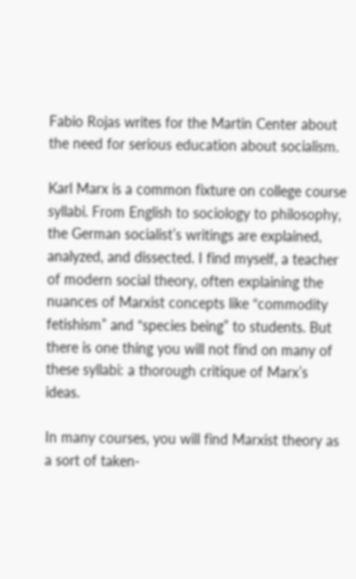Fabio Rojas writes for the Martin Center about the need for serious education about socialism.

Karl Marx is a common fixture on college course syllabi. From English to sociology to philosophy, the German socialist’s writings are explained, analyzed, and dissected. I find myself, a teacher of modern social theory, often explaining the nuances of Marxist concepts like “commodity fetishism” and “species being” to students. But there is one thing you will not find on many of these syllabi: a thorough critique of Marx’s ideas.

In many courses, you will find Marxist theory as a sort of taken-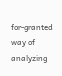for-granted way of analyzing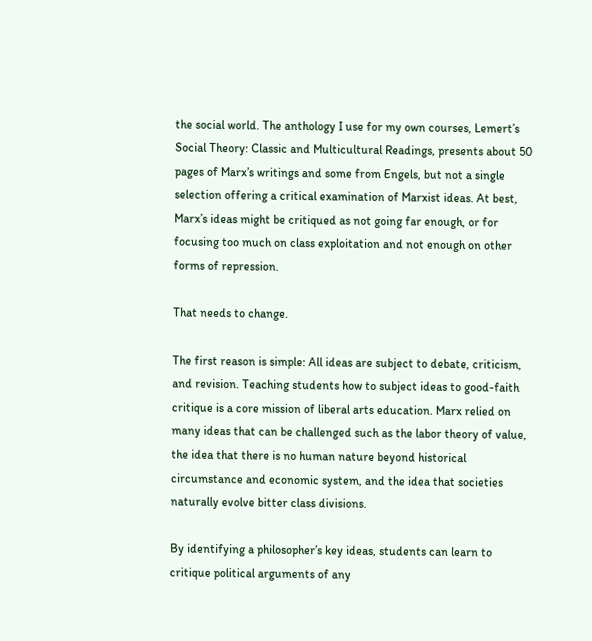the social world. The anthology I use for my own courses, Lemert’s Social Theory: Classic and Multicultural Readings, presents about 50 pages of Marx’s writings and some from Engels, but not a single selection offering a critical examination of Marxist ideas. At best, Marx’s ideas might be critiqued as not going far enough, or for focusing too much on class exploitation and not enough on other forms of repression.

That needs to change.

The first reason is simple: All ideas are subject to debate, criticism, and revision. Teaching students how to subject ideas to good-faith critique is a core mission of liberal arts education. Marx relied on many ideas that can be challenged such as the labor theory of value, the idea that there is no human nature beyond historical circumstance and economic system, and the idea that societies naturally evolve bitter class divisions.

By identifying a philosopher’s key ideas, students can learn to critique political arguments of any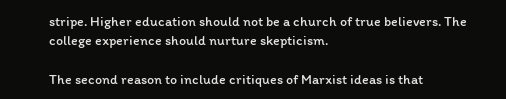stripe. Higher education should not be a church of true believers. The college experience should nurture skepticism.

The second reason to include critiques of Marxist ideas is that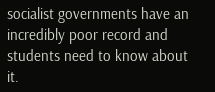socialist governments have an incredibly poor record and students need to know about it.